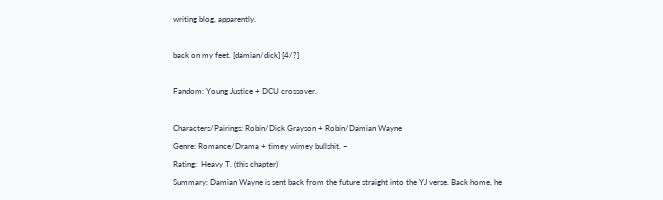writing blog, apparently.

back on my feet. [damian/dick] [4/?]

Fandom: Young Justice + DCU crossover.

Characters/Pairings: Robin/Dick Grayson + Robin/Damian Wayne
Genre: Romance/Drama + timey wimey bullshit. ~
Rating:  Heavy T. (this chapter)
Summary: Damian Wayne is sent back from the future straight into the YJ verse. Back home, he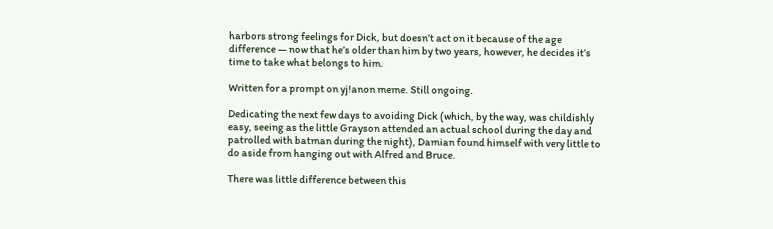harbors strong feelings for Dick, but doesn’t act on it because of the age difference — now that he’s older than him by two years, however, he decides it’s time to take what belongs to him.

Written for a prompt on yj!anon meme. Still ongoing.

Dedicating the next few days to avoiding Dick (which, by the way, was childishly easy, seeing as the little Grayson attended an actual school during the day and patrolled with batman during the night), Damian found himself with very little to do aside from hanging out with Alfred and Bruce.

There was little difference between this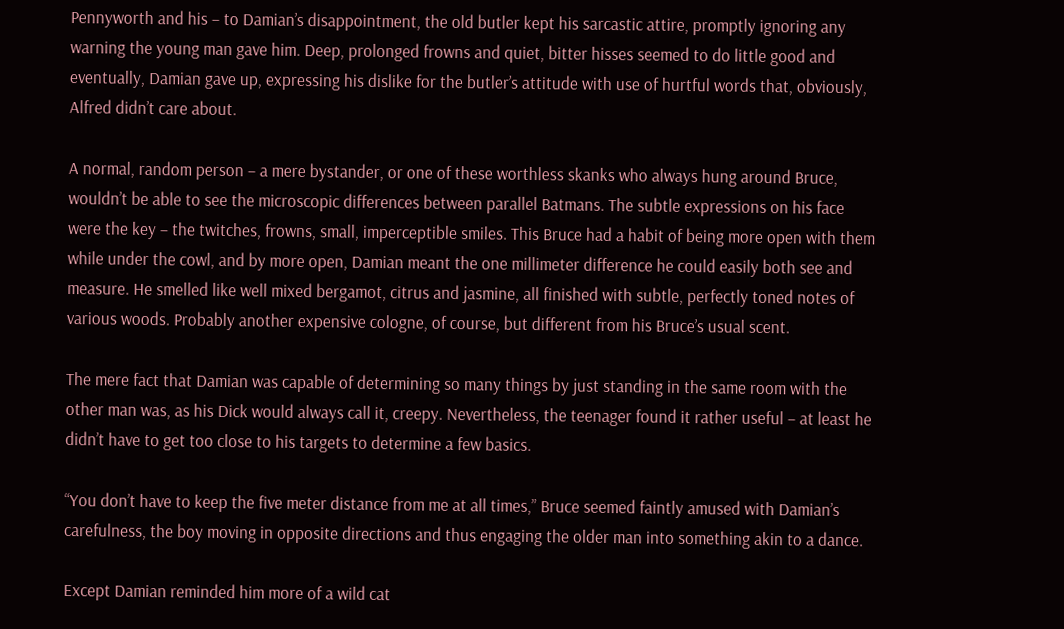Pennyworth and his – to Damian’s disappointment, the old butler kept his sarcastic attire, promptly ignoring any warning the young man gave him. Deep, prolonged frowns and quiet, bitter hisses seemed to do little good and eventually, Damian gave up, expressing his dislike for the butler’s attitude with use of hurtful words that, obviously, Alfred didn’t care about.

A normal, random person – a mere bystander, or one of these worthless skanks who always hung around Bruce, wouldn’t be able to see the microscopic differences between parallel Batmans. The subtle expressions on his face were the key – the twitches, frowns, small, imperceptible smiles. This Bruce had a habit of being more open with them while under the cowl, and by more open, Damian meant the one millimeter difference he could easily both see and measure. He smelled like well mixed bergamot, citrus and jasmine, all finished with subtle, perfectly toned notes of various woods. Probably another expensive cologne, of course, but different from his Bruce’s usual scent.

The mere fact that Damian was capable of determining so many things by just standing in the same room with the other man was, as his Dick would always call it, creepy. Nevertheless, the teenager found it rather useful – at least he didn’t have to get too close to his targets to determine a few basics.

“You don’t have to keep the five meter distance from me at all times,” Bruce seemed faintly amused with Damian’s carefulness, the boy moving in opposite directions and thus engaging the older man into something akin to a dance.

Except Damian reminded him more of a wild cat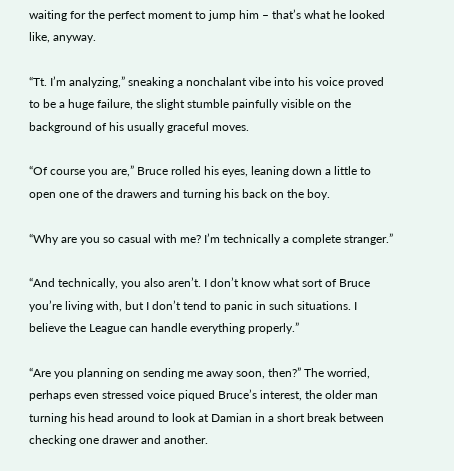waiting for the perfect moment to jump him – that’s what he looked like, anyway.

“Tt. I’m analyzing,” sneaking a nonchalant vibe into his voice proved to be a huge failure, the slight stumble painfully visible on the background of his usually graceful moves.

“Of course you are,” Bruce rolled his eyes, leaning down a little to open one of the drawers and turning his back on the boy.

“Why are you so casual with me? I’m technically a complete stranger.”

“And technically, you also aren’t. I don’t know what sort of Bruce you’re living with, but I don’t tend to panic in such situations. I believe the League can handle everything properly.”

“Are you planning on sending me away soon, then?” The worried, perhaps even stressed voice piqued Bruce’s interest, the older man turning his head around to look at Damian in a short break between checking one drawer and another.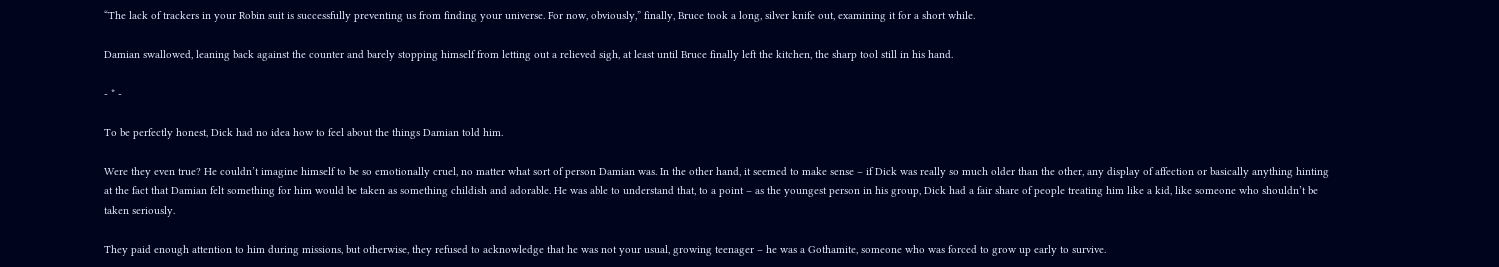“The lack of trackers in your Robin suit is successfully preventing us from finding your universe. For now, obviously,” finally, Bruce took a long, silver knife out, examining it for a short while.

Damian swallowed, leaning back against the counter and barely stopping himself from letting out a relieved sigh, at least until Bruce finally left the kitchen, the sharp tool still in his hand.

- * -

To be perfectly honest, Dick had no idea how to feel about the things Damian told him.

Were they even true? He couldn’t imagine himself to be so emotionally cruel, no matter what sort of person Damian was. In the other hand, it seemed to make sense – if Dick was really so much older than the other, any display of affection or basically anything hinting at the fact that Damian felt something for him would be taken as something childish and adorable. He was able to understand that, to a point – as the youngest person in his group, Dick had a fair share of people treating him like a kid, like someone who shouldn’t be taken seriously.

They paid enough attention to him during missions, but otherwise, they refused to acknowledge that he was not your usual, growing teenager – he was a Gothamite, someone who was forced to grow up early to survive.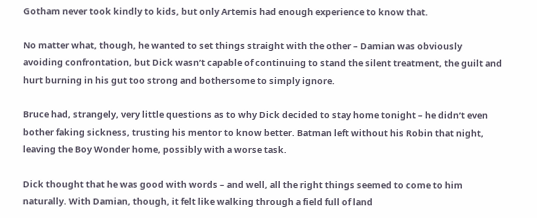Gotham never took kindly to kids, but only Artemis had enough experience to know that.

No matter what, though, he wanted to set things straight with the other – Damian was obviously avoiding confrontation, but Dick wasn’t capable of continuing to stand the silent treatment, the guilt and hurt burning in his gut too strong and bothersome to simply ignore.

Bruce had, strangely, very little questions as to why Dick decided to stay home tonight – he didn’t even bother faking sickness, trusting his mentor to know better. Batman left without his Robin that night, leaving the Boy Wonder home, possibly with a worse task.

Dick thought that he was good with words – and well, all the right things seemed to come to him naturally. With Damian, though, it felt like walking through a field full of land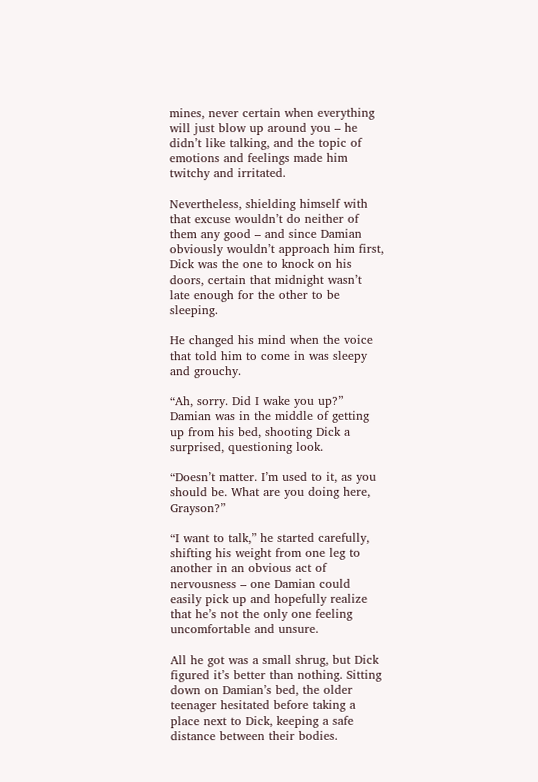mines, never certain when everything will just blow up around you – he didn’t like talking, and the topic of emotions and feelings made him twitchy and irritated.

Nevertheless, shielding himself with that excuse wouldn’t do neither of them any good – and since Damian obviously wouldn’t approach him first, Dick was the one to knock on his doors, certain that midnight wasn’t late enough for the other to be sleeping.

He changed his mind when the voice that told him to come in was sleepy and grouchy.

“Ah, sorry. Did I wake you up?” Damian was in the middle of getting up from his bed, shooting Dick a surprised, questioning look.

“Doesn’t matter. I’m used to it, as you should be. What are you doing here, Grayson?”

“I want to talk,” he started carefully, shifting his weight from one leg to another in an obvious act of nervousness – one Damian could easily pick up and hopefully realize that he’s not the only one feeling uncomfortable and unsure.

All he got was a small shrug, but Dick figured it’s better than nothing. Sitting down on Damian’s bed, the older teenager hesitated before taking a place next to Dick, keeping a safe distance between their bodies.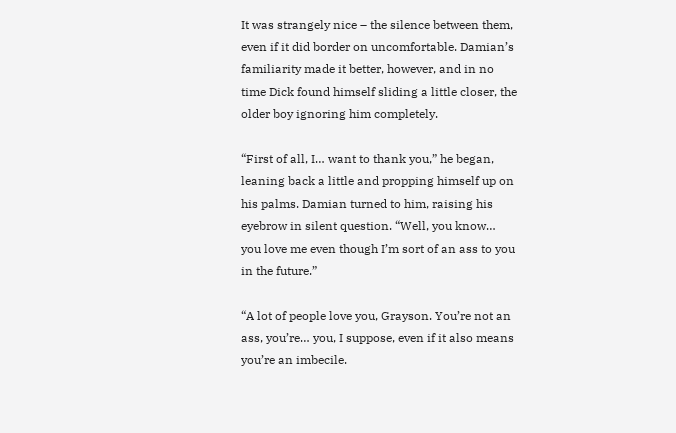It was strangely nice – the silence between them, even if it did border on uncomfortable. Damian’s familiarity made it better, however, and in no time Dick found himself sliding a little closer, the older boy ignoring him completely.

“First of all, I… want to thank you,” he began, leaning back a little and propping himself up on his palms. Damian turned to him, raising his eyebrow in silent question. “Well, you know… you love me even though I’m sort of an ass to you in the future.”

“A lot of people love you, Grayson. You’re not an ass, you’re… you, I suppose, even if it also means you’re an imbecile.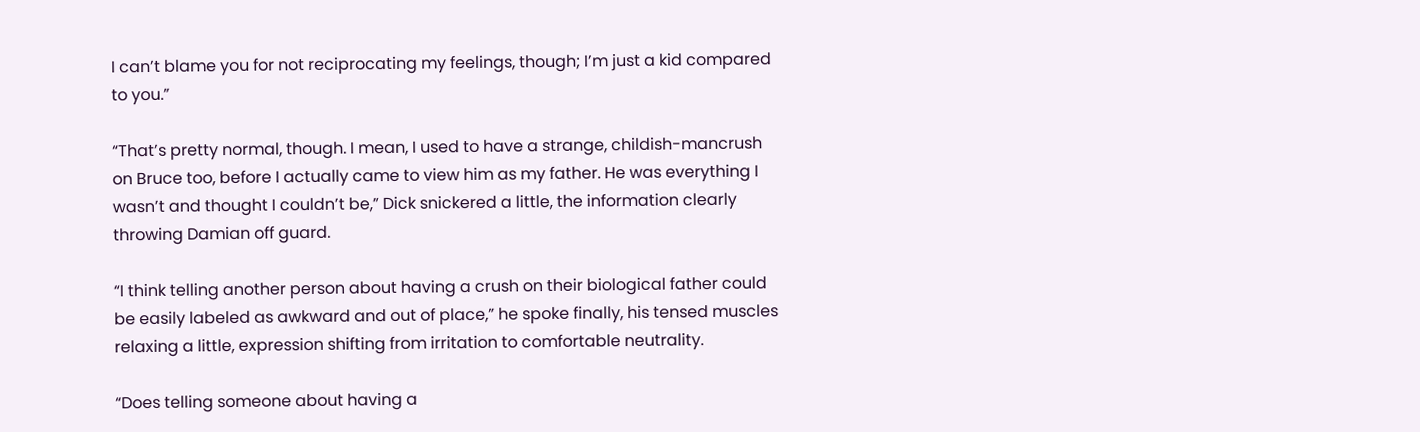I can’t blame you for not reciprocating my feelings, though; I’m just a kid compared to you.”

“That’s pretty normal, though. I mean, I used to have a strange, childish-mancrush on Bruce too, before I actually came to view him as my father. He was everything I wasn’t and thought I couldn’t be,” Dick snickered a little, the information clearly throwing Damian off guard.

“I think telling another person about having a crush on their biological father could be easily labeled as awkward and out of place,” he spoke finally, his tensed muscles relaxing a little, expression shifting from irritation to comfortable neutrality.

“Does telling someone about having a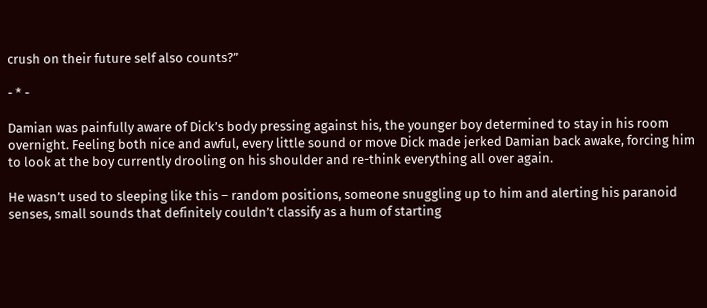crush on their future self also counts?”

- * -

Damian was painfully aware of Dick’s body pressing against his, the younger boy determined to stay in his room overnight. Feeling both nice and awful, every little sound or move Dick made jerked Damian back awake, forcing him to look at the boy currently drooling on his shoulder and re-think everything all over again.

He wasn’t used to sleeping like this – random positions, someone snuggling up to him and alerting his paranoid senses, small sounds that definitely couldn’t classify as a hum of starting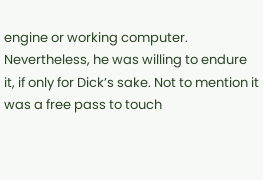engine or working computer. Nevertheless, he was willing to endure it, if only for Dick’s sake. Not to mention it was a free pass to touch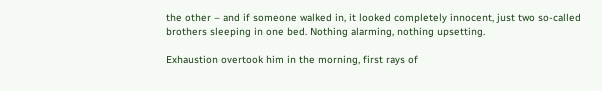the other – and if someone walked in, it looked completely innocent, just two so-called brothers sleeping in one bed. Nothing alarming, nothing upsetting.

Exhaustion overtook him in the morning, first rays of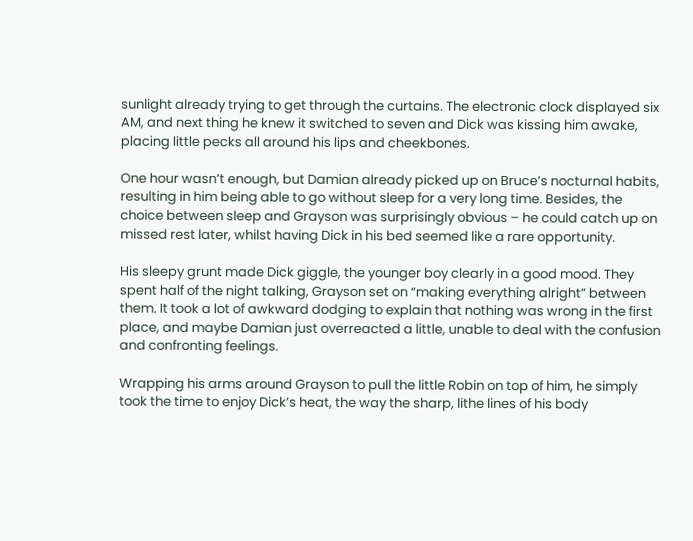sunlight already trying to get through the curtains. The electronic clock displayed six AM, and next thing he knew it switched to seven and Dick was kissing him awake, placing little pecks all around his lips and cheekbones.

One hour wasn’t enough, but Damian already picked up on Bruce’s nocturnal habits, resulting in him being able to go without sleep for a very long time. Besides, the choice between sleep and Grayson was surprisingly obvious – he could catch up on missed rest later, whilst having Dick in his bed seemed like a rare opportunity.

His sleepy grunt made Dick giggle, the younger boy clearly in a good mood. They spent half of the night talking, Grayson set on “making everything alright” between them. It took a lot of awkward dodging to explain that nothing was wrong in the first place, and maybe Damian just overreacted a little, unable to deal with the confusion and confronting feelings.

Wrapping his arms around Grayson to pull the little Robin on top of him, he simply took the time to enjoy Dick’s heat, the way the sharp, lithe lines of his body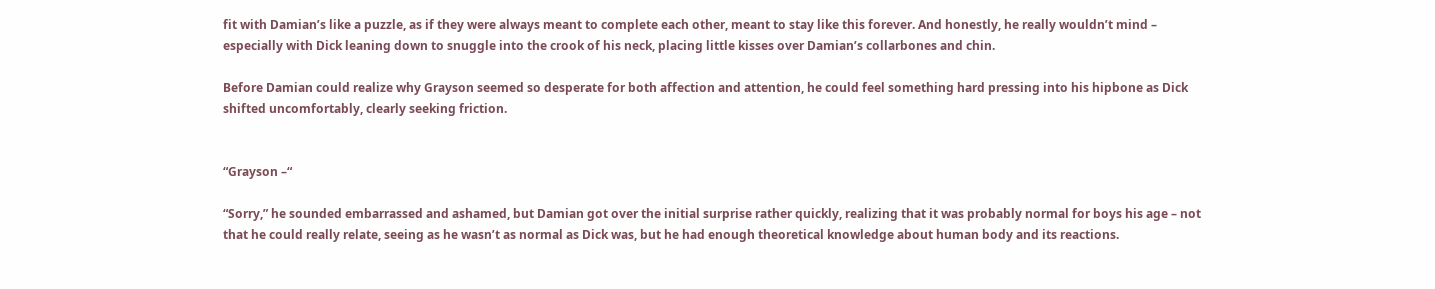fit with Damian’s like a puzzle, as if they were always meant to complete each other, meant to stay like this forever. And honestly, he really wouldn’t mind – especially with Dick leaning down to snuggle into the crook of his neck, placing little kisses over Damian’s collarbones and chin.

Before Damian could realize why Grayson seemed so desperate for both affection and attention, he could feel something hard pressing into his hipbone as Dick shifted uncomfortably, clearly seeking friction.


“Grayson –“

“Sorry,” he sounded embarrassed and ashamed, but Damian got over the initial surprise rather quickly, realizing that it was probably normal for boys his age – not that he could really relate, seeing as he wasn’t as normal as Dick was, but he had enough theoretical knowledge about human body and its reactions.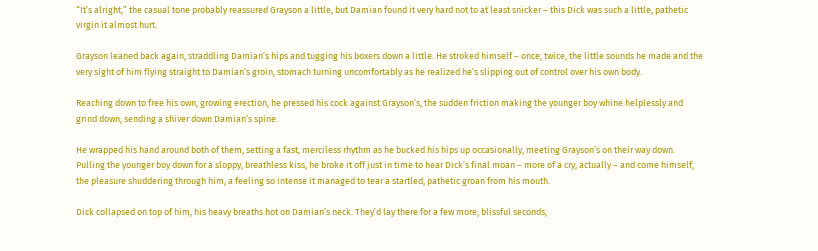“It’s alright,” the casual tone probably reassured Grayson a little, but Damian found it very hard not to at least snicker – this Dick was such a little, pathetic virgin it almost hurt.

Grayson leaned back again, straddling Damian’s hips and tugging his boxers down a little. He stroked himself – once, twice, the little sounds he made and the very sight of him flying straight to Damian’s groin, stomach turning uncomfortably as he realized he’s slipping out of control over his own body.

Reaching down to free his own, growing erection, he pressed his cock against Grayson’s, the sudden friction making the younger boy whine helplessly and grind down, sending a shiver down Damian’s spine.

He wrapped his hand around both of them, setting a fast, merciless rhythm as he bucked his hips up occasionally, meeting Grayson’s on their way down. Pulling the younger boy down for a sloppy, breathless kiss, he broke it off just in time to hear Dick’s final moan – more of a cry, actually – and come himself, the pleasure shuddering through him, a feeling so intense it managed to tear a startled, pathetic groan from his mouth.

Dick collapsed on top of him, his heavy breaths hot on Damian’s neck. They’d lay there for a few more, blissful seconds,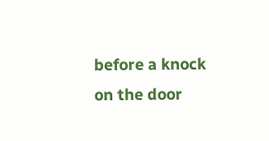before a knock on the door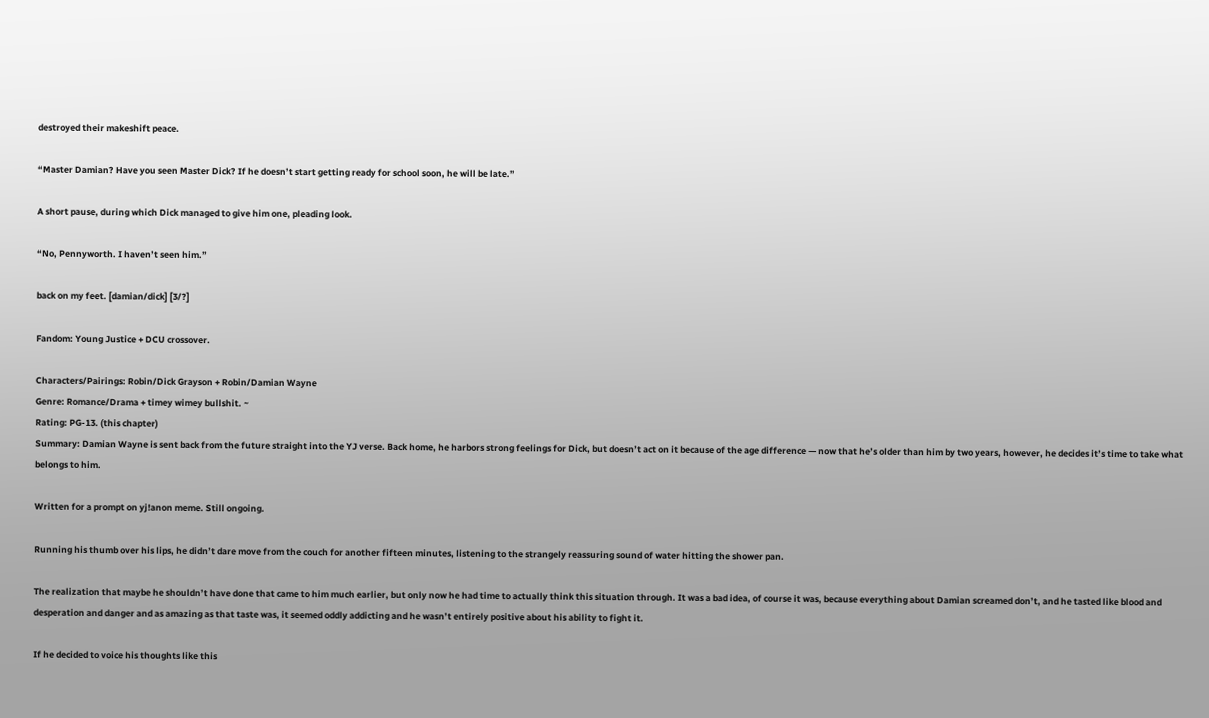destroyed their makeshift peace.

“Master Damian? Have you seen Master Dick? If he doesn’t start getting ready for school soon, he will be late.”

A short pause, during which Dick managed to give him one, pleading look.

“No, Pennyworth. I haven’t seen him.”

back on my feet. [damian/dick] [3/?]

Fandom: Young Justice + DCU crossover.

Characters/Pairings: Robin/Dick Grayson + Robin/Damian Wayne
Genre: Romance/Drama + timey wimey bullshit. ~
Rating: PG-13. (this chapter)
Summary: Damian Wayne is sent back from the future straight into the YJ verse. Back home, he harbors strong feelings for Dick, but doesn’t act on it because of the age difference — now that he’s older than him by two years, however, he decides it’s time to take what belongs to him.

Written for a prompt on yj!anon meme. Still ongoing.

Running his thumb over his lips, he didn’t dare move from the couch for another fifteen minutes, listening to the strangely reassuring sound of water hitting the shower pan.

The realization that maybe he shouldn’t have done that came to him much earlier, but only now he had time to actually think this situation through. It was a bad idea, of course it was, because everything about Damian screamed don’t, and he tasted like blood and desperation and danger and as amazing as that taste was, it seemed oddly addicting and he wasn’t entirely positive about his ability to fight it.

If he decided to voice his thoughts like this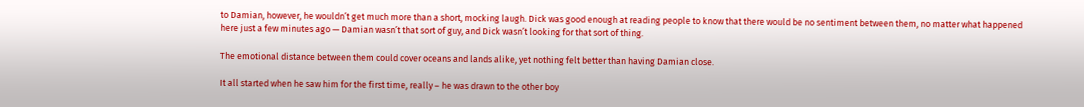to Damian, however, he wouldn’t get much more than a short, mocking laugh. Dick was good enough at reading people to know that there would be no sentiment between them, no matter what happened here just a few minutes ago — Damian wasn’t that sort of guy, and Dick wasn’t looking for that sort of thing.

The emotional distance between them could cover oceans and lands alike, yet nothing felt better than having Damian close.

It all started when he saw him for the first time, really – he was drawn to the other boy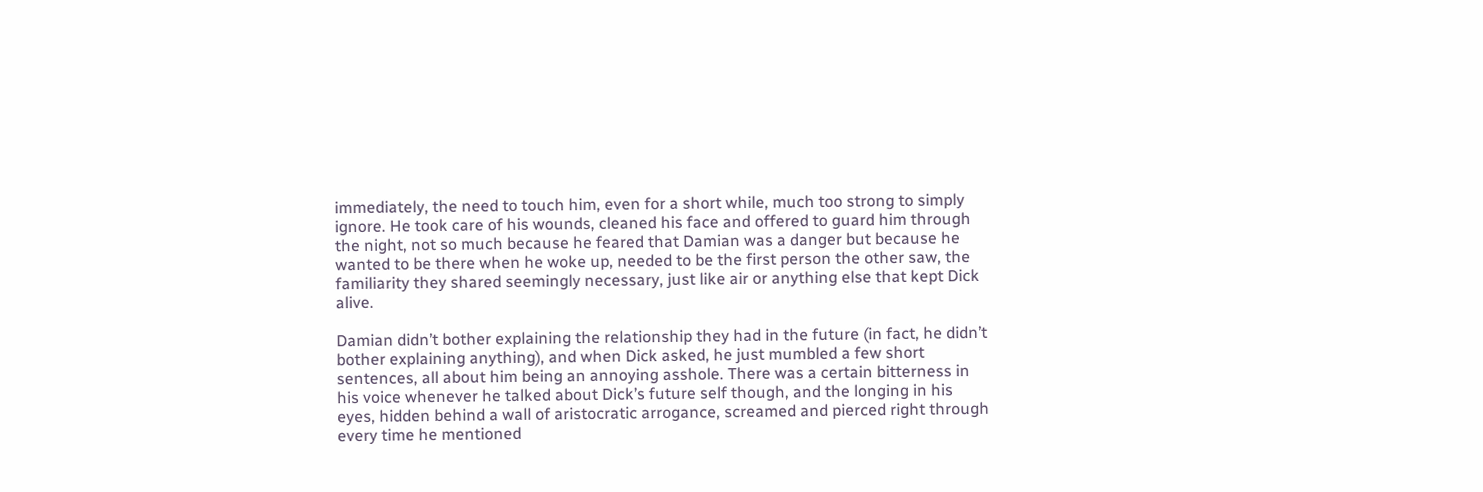immediately, the need to touch him, even for a short while, much too strong to simply ignore. He took care of his wounds, cleaned his face and offered to guard him through the night, not so much because he feared that Damian was a danger but because he wanted to be there when he woke up, needed to be the first person the other saw, the familiarity they shared seemingly necessary, just like air or anything else that kept Dick alive.

Damian didn’t bother explaining the relationship they had in the future (in fact, he didn’t bother explaining anything), and when Dick asked, he just mumbled a few short sentences, all about him being an annoying asshole. There was a certain bitterness in his voice whenever he talked about Dick’s future self though, and the longing in his eyes, hidden behind a wall of aristocratic arrogance, screamed and pierced right through every time he mentioned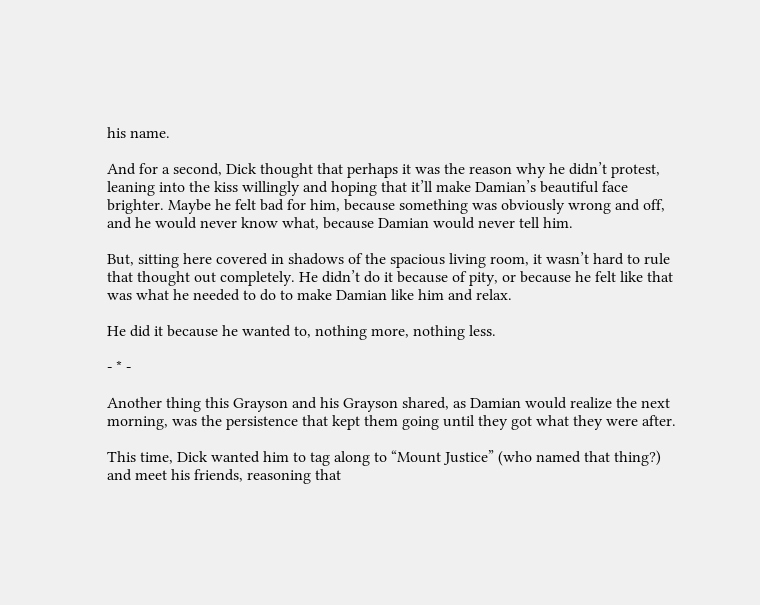his name.

And for a second, Dick thought that perhaps it was the reason why he didn’t protest, leaning into the kiss willingly and hoping that it’ll make Damian’s beautiful face brighter. Maybe he felt bad for him, because something was obviously wrong and off, and he would never know what, because Damian would never tell him.

But, sitting here covered in shadows of the spacious living room, it wasn’t hard to rule that thought out completely. He didn’t do it because of pity, or because he felt like that was what he needed to do to make Damian like him and relax.

He did it because he wanted to, nothing more, nothing less.

- * -

Another thing this Grayson and his Grayson shared, as Damian would realize the next morning, was the persistence that kept them going until they got what they were after.

This time, Dick wanted him to tag along to “Mount Justice” (who named that thing?) and meet his friends, reasoning that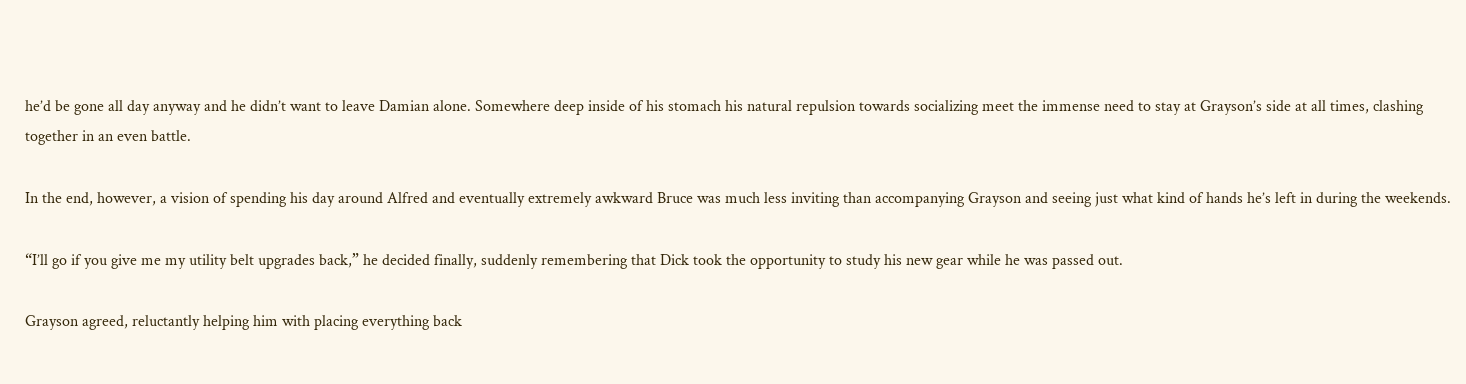he’d be gone all day anyway and he didn’t want to leave Damian alone. Somewhere deep inside of his stomach his natural repulsion towards socializing meet the immense need to stay at Grayson’s side at all times, clashing together in an even battle.

In the end, however, a vision of spending his day around Alfred and eventually extremely awkward Bruce was much less inviting than accompanying Grayson and seeing just what kind of hands he’s left in during the weekends.

“I’ll go if you give me my utility belt upgrades back,” he decided finally, suddenly remembering that Dick took the opportunity to study his new gear while he was passed out.

Grayson agreed, reluctantly helping him with placing everything back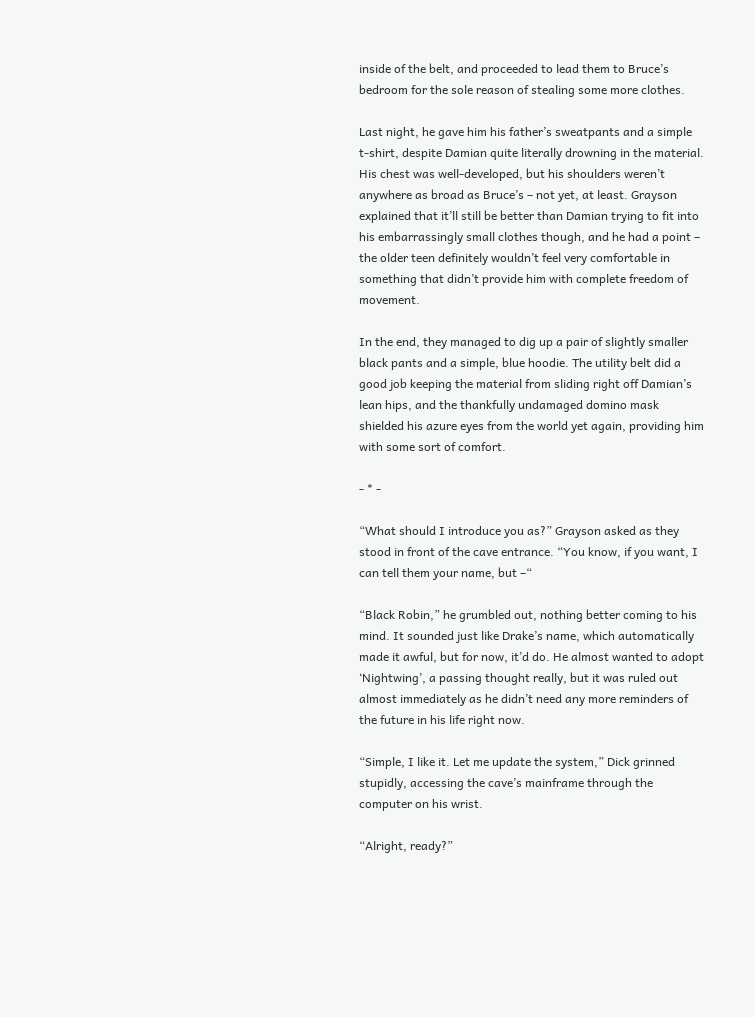inside of the belt, and proceeded to lead them to Bruce’s bedroom for the sole reason of stealing some more clothes.

Last night, he gave him his father’s sweatpants and a simple t-shirt, despite Damian quite literally drowning in the material. His chest was well-developed, but his shoulders weren’t anywhere as broad as Bruce’s – not yet, at least. Grayson explained that it’ll still be better than Damian trying to fit into his embarrassingly small clothes though, and he had a point – the older teen definitely wouldn’t feel very comfortable in something that didn’t provide him with complete freedom of movement.

In the end, they managed to dig up a pair of slightly smaller black pants and a simple, blue hoodie. The utility belt did a good job keeping the material from sliding right off Damian’s lean hips, and the thankfully undamaged domino mask shielded his azure eyes from the world yet again, providing him with some sort of comfort.

- * -

“What should I introduce you as?” Grayson asked as they stood in front of the cave entrance. “You know, if you want, I can tell them your name, but –“

“Black Robin,” he grumbled out, nothing better coming to his mind. It sounded just like Drake’s name, which automatically made it awful, but for now, it’d do. He almost wanted to adopt ‘Nightwing’, a passing thought really, but it was ruled out almost immediately as he didn’t need any more reminders of the future in his life right now.

“Simple, I like it. Let me update the system,” Dick grinned stupidly, accessing the cave’s mainframe through the computer on his wrist.

“Alright, ready?”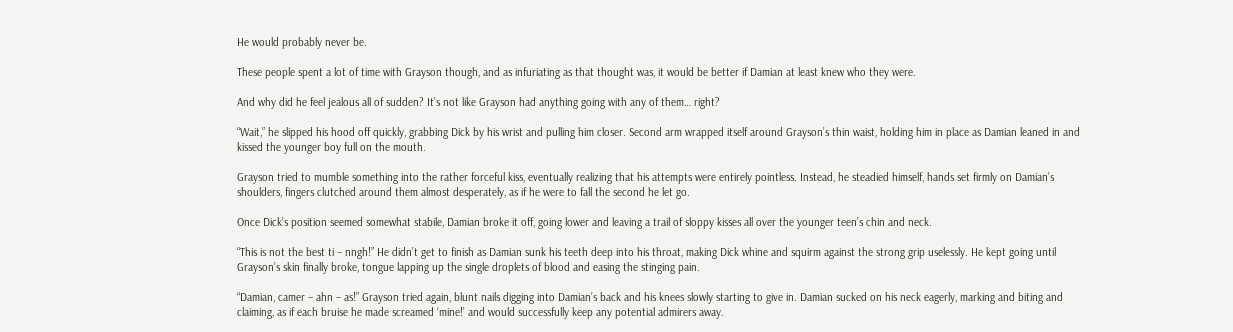He would probably never be.

These people spent a lot of time with Grayson though, and as infuriating as that thought was, it would be better if Damian at least knew who they were.

And why did he feel jealous all of sudden? It’s not like Grayson had anything going with any of them… right?

“Wait,” he slipped his hood off quickly, grabbing Dick by his wrist and pulling him closer. Second arm wrapped itself around Grayson’s thin waist, holding him in place as Damian leaned in and kissed the younger boy full on the mouth.

Grayson tried to mumble something into the rather forceful kiss, eventually realizing that his attempts were entirely pointless. Instead, he steadied himself, hands set firmly on Damian’s shoulders, fingers clutched around them almost desperately, as if he were to fall the second he let go.

Once Dick’s position seemed somewhat stabile, Damian broke it off, going lower and leaving a trail of sloppy kisses all over the younger teen’s chin and neck.

“This is not the best ti – nngh!” He didn’t get to finish as Damian sunk his teeth deep into his throat, making Dick whine and squirm against the strong grip uselessly. He kept going until Grayson’s skin finally broke, tongue lapping up the single droplets of blood and easing the stinging pain.

“Damian, camer – ahn – as!” Grayson tried again, blunt nails digging into Damian’s back and his knees slowly starting to give in. Damian sucked on his neck eagerly, marking and biting and claiming, as if each bruise he made screamed ‘mine!’ and would successfully keep any potential admirers away.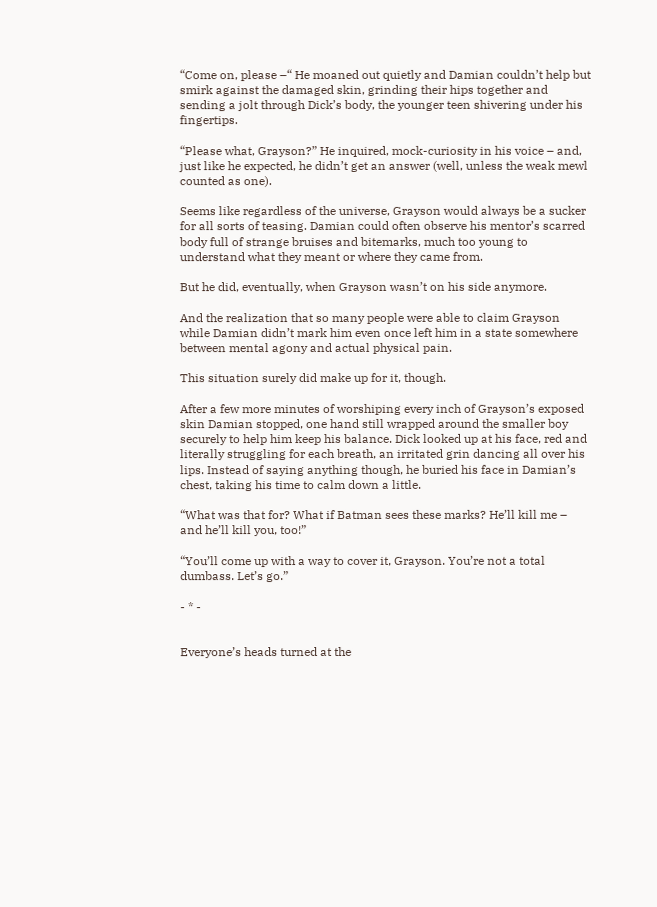“Come on, please –“ He moaned out quietly and Damian couldn’t help but smirk against the damaged skin, grinding their hips together and sending a jolt through Dick’s body, the younger teen shivering under his fingertips.

“Please what, Grayson?” He inquired, mock-curiosity in his voice – and, just like he expected, he didn’t get an answer (well, unless the weak mewl counted as one).

Seems like regardless of the universe, Grayson would always be a sucker for all sorts of teasing. Damian could often observe his mentor’s scarred body full of strange bruises and bitemarks, much too young to understand what they meant or where they came from.

But he did, eventually, when Grayson wasn’t on his side anymore.

And the realization that so many people were able to claim Grayson while Damian didn’t mark him even once left him in a state somewhere between mental agony and actual physical pain.

This situation surely did make up for it, though.

After a few more minutes of worshiping every inch of Grayson’s exposed skin Damian stopped, one hand still wrapped around the smaller boy securely to help him keep his balance. Dick looked up at his face, red and literally struggling for each breath, an irritated grin dancing all over his lips. Instead of saying anything though, he buried his face in Damian’s chest, taking his time to calm down a little.

“What was that for? What if Batman sees these marks? He’ll kill me – and he’ll kill you, too!”

“You’ll come up with a way to cover it, Grayson. You’re not a total dumbass. Let’s go.”

- * -


Everyone’s heads turned at the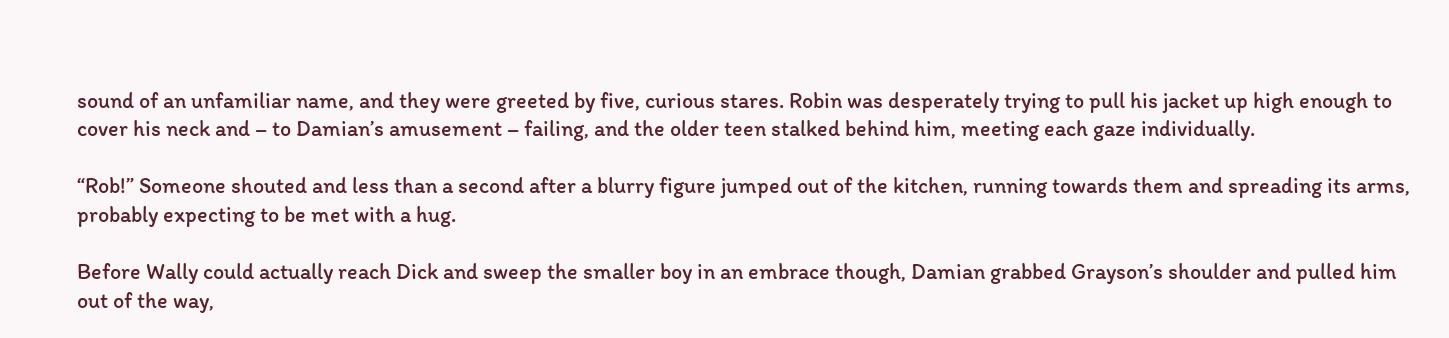sound of an unfamiliar name, and they were greeted by five, curious stares. Robin was desperately trying to pull his jacket up high enough to cover his neck and – to Damian’s amusement – failing, and the older teen stalked behind him, meeting each gaze individually.

“Rob!” Someone shouted and less than a second after a blurry figure jumped out of the kitchen, running towards them and spreading its arms, probably expecting to be met with a hug.

Before Wally could actually reach Dick and sweep the smaller boy in an embrace though, Damian grabbed Grayson’s shoulder and pulled him out of the way,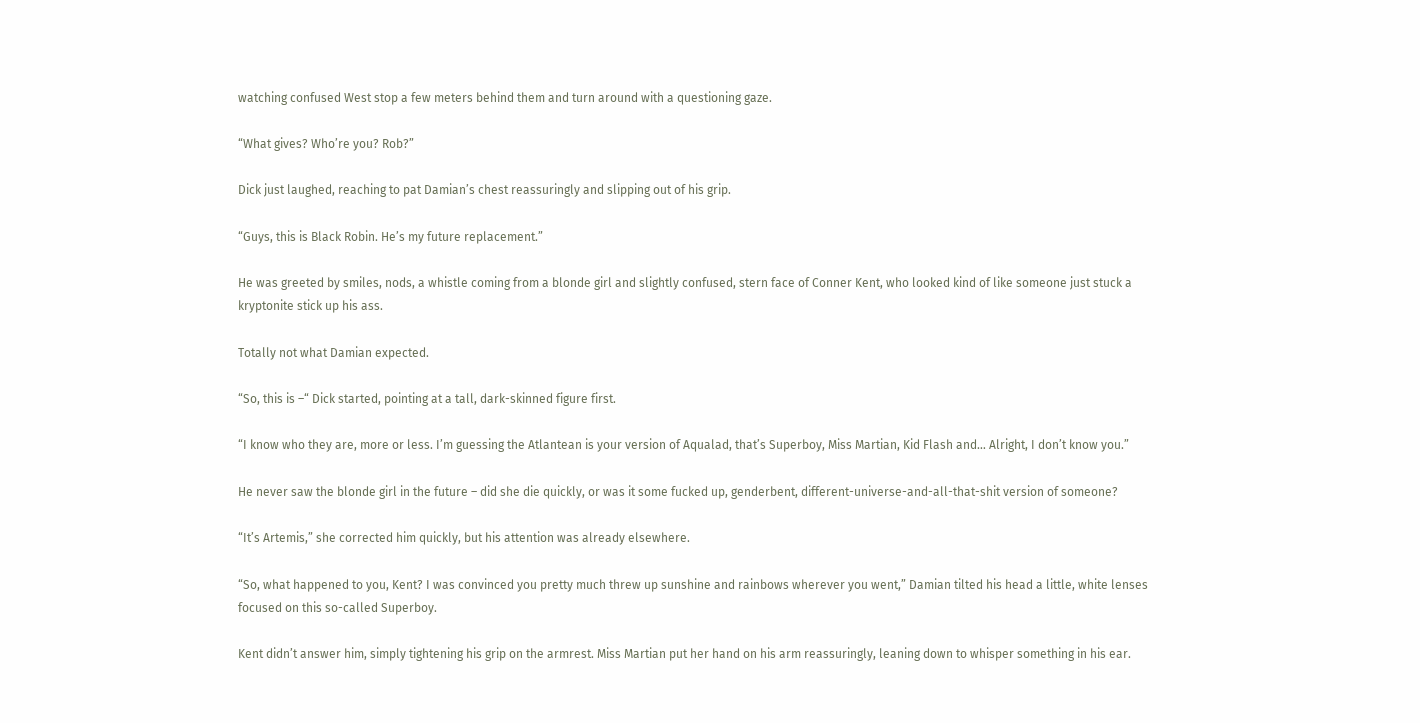watching confused West stop a few meters behind them and turn around with a questioning gaze.

“What gives? Who’re you? Rob?”

Dick just laughed, reaching to pat Damian’s chest reassuringly and slipping out of his grip.

“Guys, this is Black Robin. He’s my future replacement.”

He was greeted by smiles, nods, a whistle coming from a blonde girl and slightly confused, stern face of Conner Kent, who looked kind of like someone just stuck a kryptonite stick up his ass.

Totally not what Damian expected.

“So, this is –“ Dick started, pointing at a tall, dark-skinned figure first.

“I know who they are, more or less. I’m guessing the Atlantean is your version of Aqualad, that’s Superboy, Miss Martian, Kid Flash and… Alright, I don’t know you.”

He never saw the blonde girl in the future – did she die quickly, or was it some fucked up, genderbent, different-universe-and-all-that-shit version of someone?

“It’s Artemis,” she corrected him quickly, but his attention was already elsewhere.

“So, what happened to you, Kent? I was convinced you pretty much threw up sunshine and rainbows wherever you went,” Damian tilted his head a little, white lenses focused on this so-called Superboy.

Kent didn’t answer him, simply tightening his grip on the armrest. Miss Martian put her hand on his arm reassuringly, leaning down to whisper something in his ear.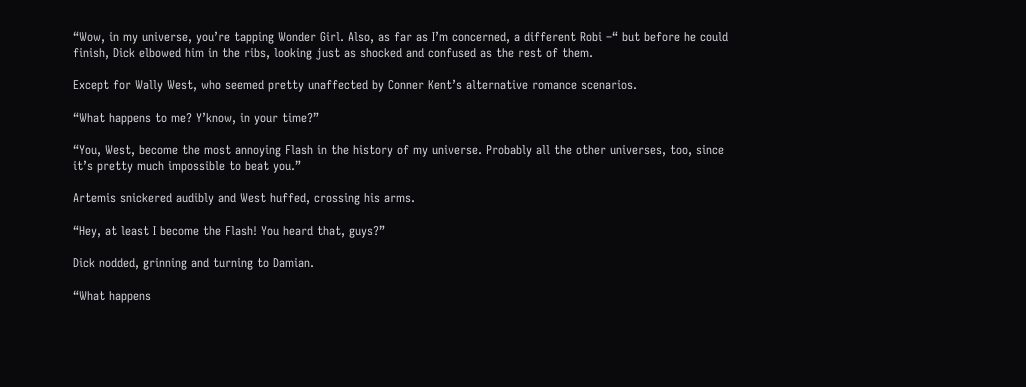“Wow, in my universe, you’re tapping Wonder Girl. Also, as far as I’m concerned, a different Robi –“ but before he could finish, Dick elbowed him in the ribs, looking just as shocked and confused as the rest of them.

Except for Wally West, who seemed pretty unaffected by Conner Kent’s alternative romance scenarios.

“What happens to me? Y’know, in your time?”

“You, West, become the most annoying Flash in the history of my universe. Probably all the other universes, too, since it’s pretty much impossible to beat you.”

Artemis snickered audibly and West huffed, crossing his arms.

“Hey, at least I become the Flash! You heard that, guys?”

Dick nodded, grinning and turning to Damian.

“What happens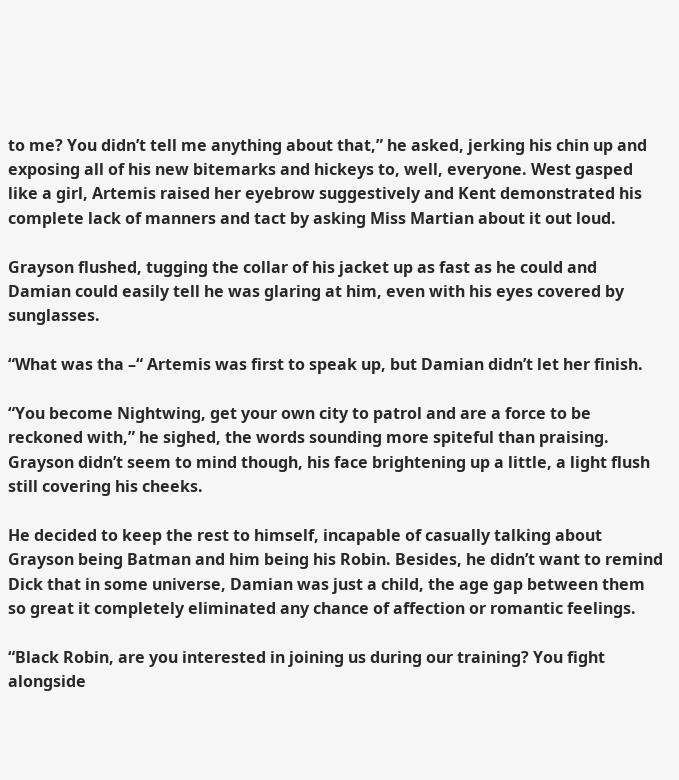to me? You didn’t tell me anything about that,” he asked, jerking his chin up and exposing all of his new bitemarks and hickeys to, well, everyone. West gasped like a girl, Artemis raised her eyebrow suggestively and Kent demonstrated his complete lack of manners and tact by asking Miss Martian about it out loud.

Grayson flushed, tugging the collar of his jacket up as fast as he could and Damian could easily tell he was glaring at him, even with his eyes covered by sunglasses.

“What was tha –“ Artemis was first to speak up, but Damian didn’t let her finish.

“You become Nightwing, get your own city to patrol and are a force to be reckoned with,” he sighed, the words sounding more spiteful than praising. Grayson didn’t seem to mind though, his face brightening up a little, a light flush still covering his cheeks.

He decided to keep the rest to himself, incapable of casually talking about Grayson being Batman and him being his Robin. Besides, he didn’t want to remind Dick that in some universe, Damian was just a child, the age gap between them so great it completely eliminated any chance of affection or romantic feelings.

“Black Robin, are you interested in joining us during our training? You fight alongside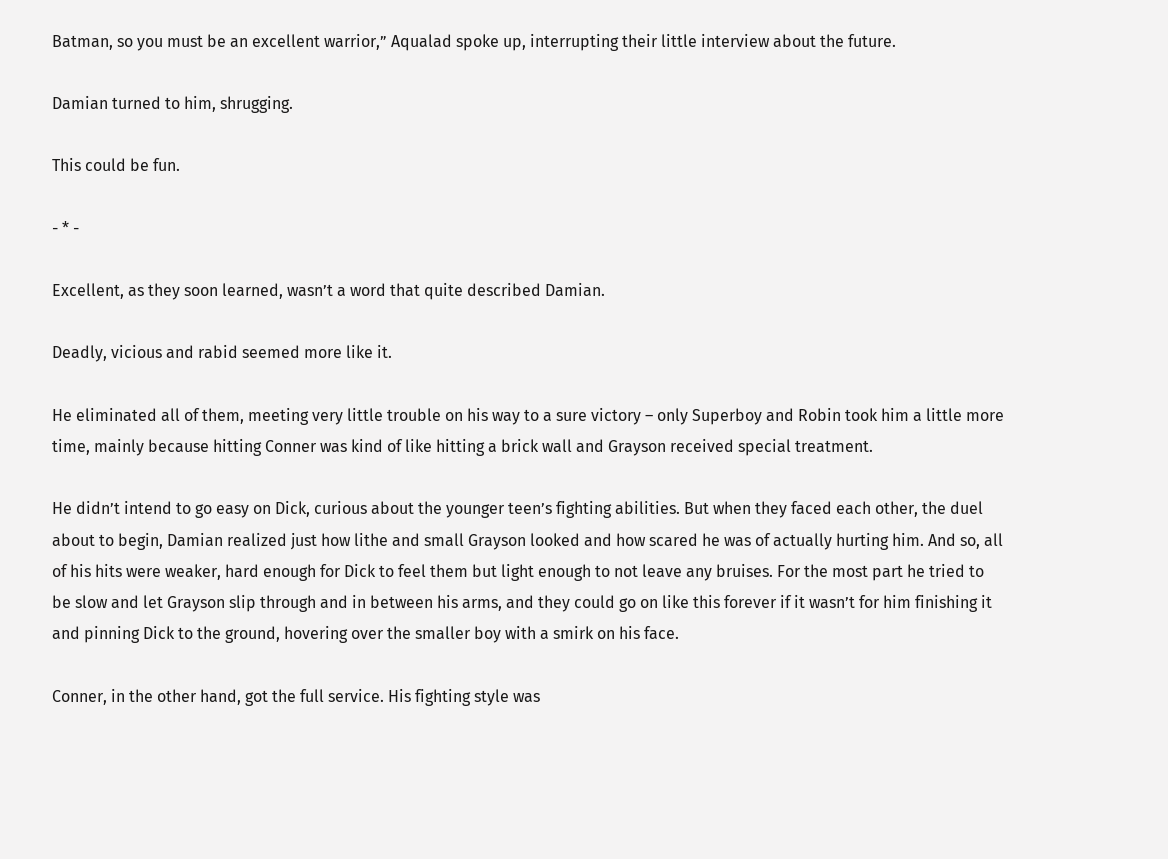Batman, so you must be an excellent warrior,” Aqualad spoke up, interrupting their little interview about the future.

Damian turned to him, shrugging.

This could be fun.

- * -

Excellent, as they soon learned, wasn’t a word that quite described Damian.

Deadly, vicious and rabid seemed more like it.

He eliminated all of them, meeting very little trouble on his way to a sure victory – only Superboy and Robin took him a little more time, mainly because hitting Conner was kind of like hitting a brick wall and Grayson received special treatment.

He didn’t intend to go easy on Dick, curious about the younger teen’s fighting abilities. But when they faced each other, the duel about to begin, Damian realized just how lithe and small Grayson looked and how scared he was of actually hurting him. And so, all of his hits were weaker, hard enough for Dick to feel them but light enough to not leave any bruises. For the most part he tried to be slow and let Grayson slip through and in between his arms, and they could go on like this forever if it wasn’t for him finishing it and pinning Dick to the ground, hovering over the smaller boy with a smirk on his face.

Conner, in the other hand, got the full service. His fighting style was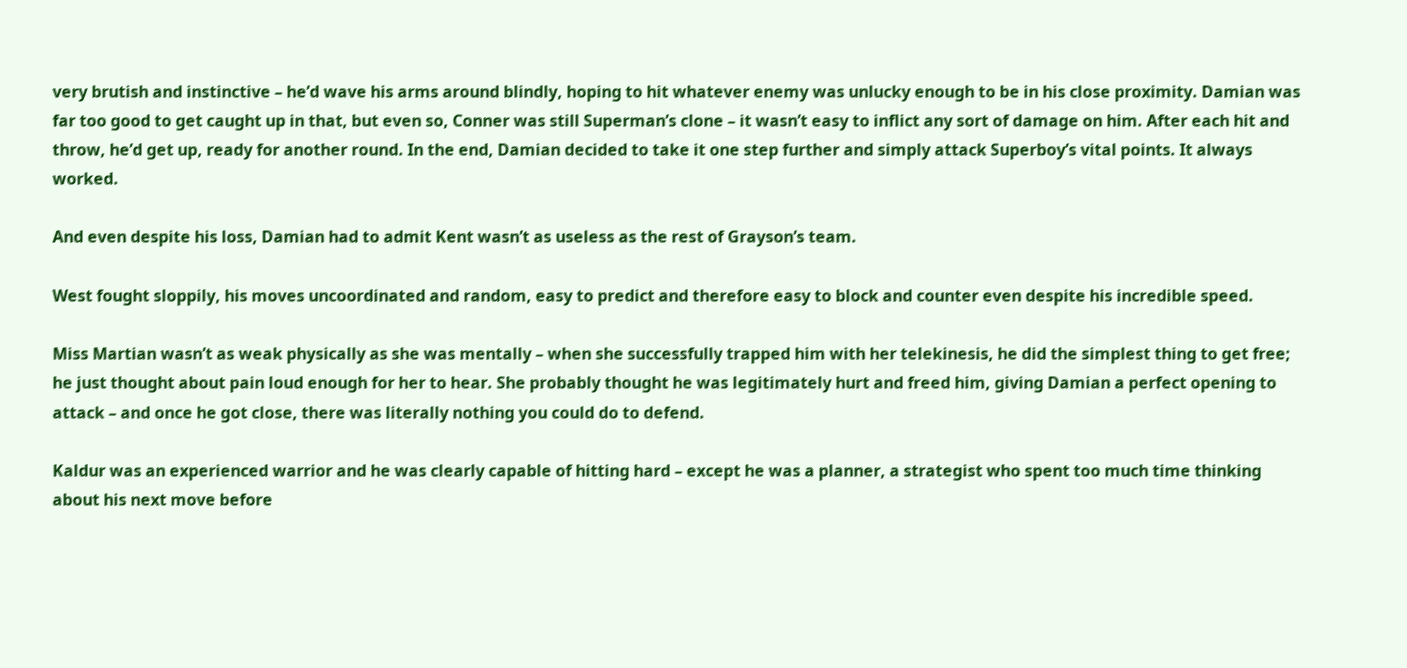very brutish and instinctive – he’d wave his arms around blindly, hoping to hit whatever enemy was unlucky enough to be in his close proximity. Damian was far too good to get caught up in that, but even so, Conner was still Superman’s clone – it wasn’t easy to inflict any sort of damage on him. After each hit and throw, he’d get up, ready for another round. In the end, Damian decided to take it one step further and simply attack Superboy’s vital points. It always worked.

And even despite his loss, Damian had to admit Kent wasn’t as useless as the rest of Grayson’s team.

West fought sloppily, his moves uncoordinated and random, easy to predict and therefore easy to block and counter even despite his incredible speed.

Miss Martian wasn’t as weak physically as she was mentally – when she successfully trapped him with her telekinesis, he did the simplest thing to get free; he just thought about pain loud enough for her to hear. She probably thought he was legitimately hurt and freed him, giving Damian a perfect opening to attack – and once he got close, there was literally nothing you could do to defend.

Kaldur was an experienced warrior and he was clearly capable of hitting hard – except he was a planner, a strategist who spent too much time thinking about his next move before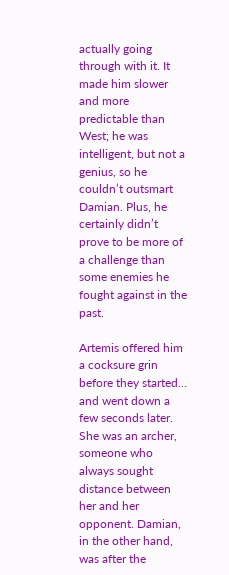actually going through with it. It made him slower and more predictable than West; he was intelligent, but not a genius, so he couldn’t outsmart Damian. Plus, he certainly didn’t prove to be more of a challenge than some enemies he fought against in the past.

Artemis offered him a cocksure grin before they started… and went down a few seconds later. She was an archer, someone who always sought distance between her and her opponent. Damian, in the other hand, was after the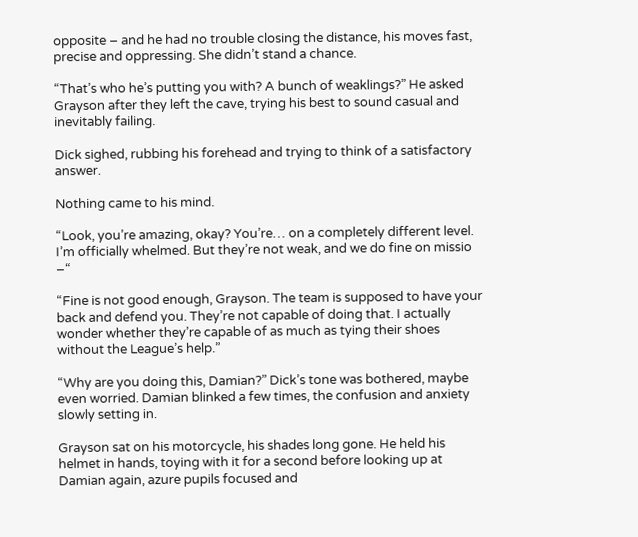opposite – and he had no trouble closing the distance, his moves fast, precise and oppressing. She didn’t stand a chance.

“That’s who he’s putting you with? A bunch of weaklings?” He asked Grayson after they left the cave, trying his best to sound casual and inevitably failing.

Dick sighed, rubbing his forehead and trying to think of a satisfactory answer.

Nothing came to his mind.

“Look, you’re amazing, okay? You’re… on a completely different level. I’m officially whelmed. But they’re not weak, and we do fine on missio –“

“Fine is not good enough, Grayson. The team is supposed to have your back and defend you. They’re not capable of doing that. I actually wonder whether they’re capable of as much as tying their shoes without the League’s help.”

“Why are you doing this, Damian?” Dick’s tone was bothered, maybe even worried. Damian blinked a few times, the confusion and anxiety slowly setting in.

Grayson sat on his motorcycle, his shades long gone. He held his helmet in hands, toying with it for a second before looking up at Damian again, azure pupils focused and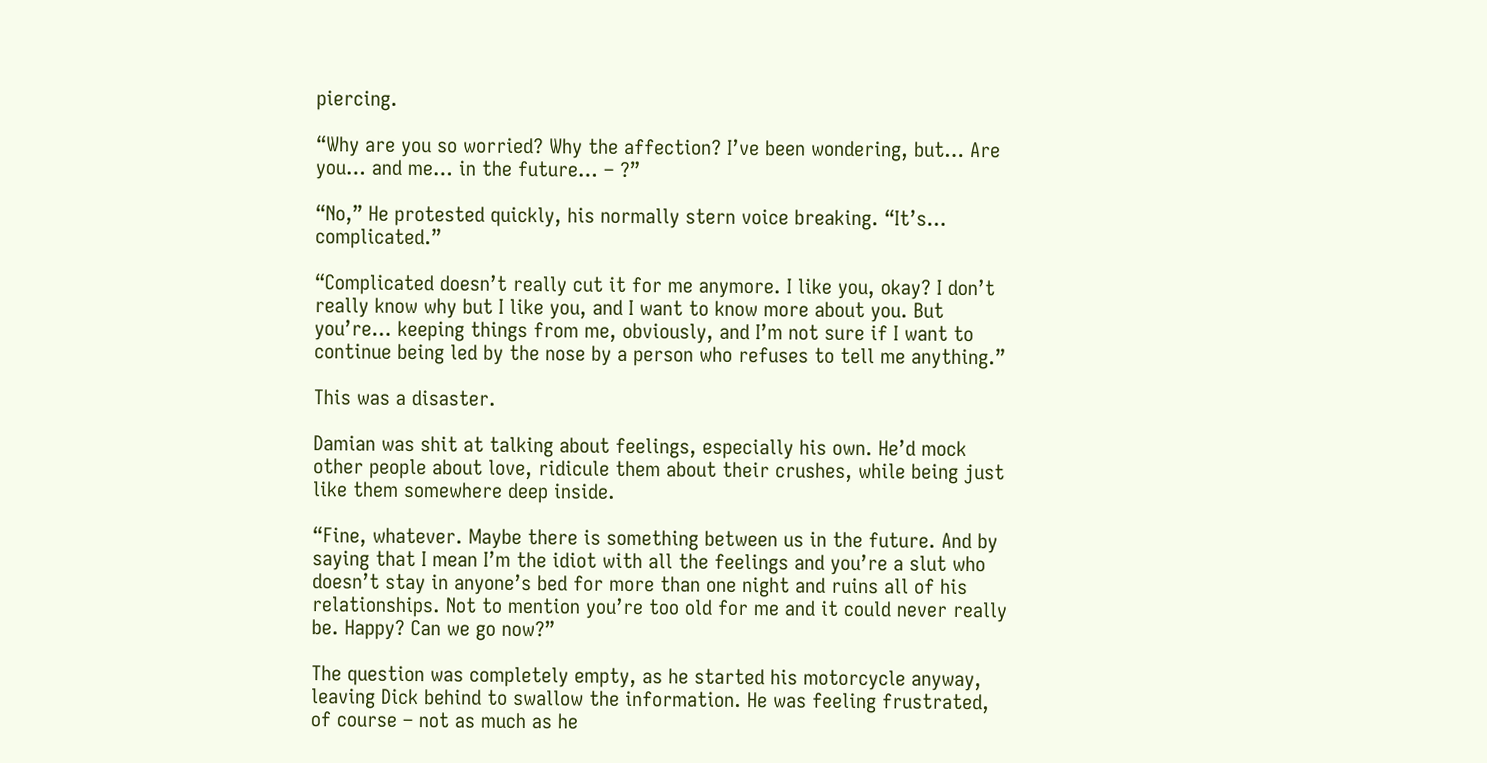piercing.

“Why are you so worried? Why the affection? I’ve been wondering, but… Are you… and me… in the future… – ?”

“No,” He protested quickly, his normally stern voice breaking. “It’s… complicated.”

“Complicated doesn’t really cut it for me anymore. I like you, okay? I don’t really know why but I like you, and I want to know more about you. But you’re… keeping things from me, obviously, and I’m not sure if I want to continue being led by the nose by a person who refuses to tell me anything.”

This was a disaster.

Damian was shit at talking about feelings, especially his own. He’d mock other people about love, ridicule them about their crushes, while being just like them somewhere deep inside.

“Fine, whatever. Maybe there is something between us in the future. And by saying that I mean I’m the idiot with all the feelings and you’re a slut who doesn’t stay in anyone’s bed for more than one night and ruins all of his relationships. Not to mention you’re too old for me and it could never really be. Happy? Can we go now?”

The question was completely empty, as he started his motorcycle anyway, leaving Dick behind to swallow the information. He was feeling frustrated, of course – not as much as he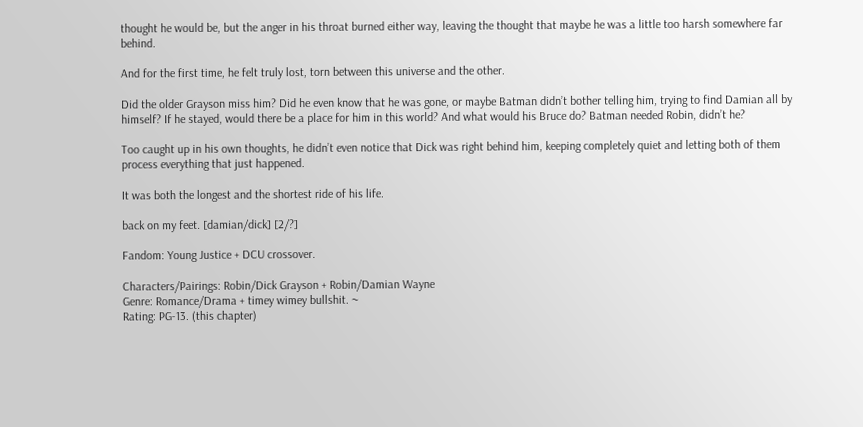thought he would be, but the anger in his throat burned either way, leaving the thought that maybe he was a little too harsh somewhere far behind.

And for the first time, he felt truly lost, torn between this universe and the other.

Did the older Grayson miss him? Did he even know that he was gone, or maybe Batman didn’t bother telling him, trying to find Damian all by himself? If he stayed, would there be a place for him in this world? And what would his Bruce do? Batman needed Robin, didn’t he?

Too caught up in his own thoughts, he didn’t even notice that Dick was right behind him, keeping completely quiet and letting both of them process everything that just happened.

It was both the longest and the shortest ride of his life.

back on my feet. [damian/dick] [2/?]

Fandom: Young Justice + DCU crossover.

Characters/Pairings: Robin/Dick Grayson + Robin/Damian Wayne
Genre: Romance/Drama + timey wimey bullshit. ~
Rating: PG-13. (this chapter)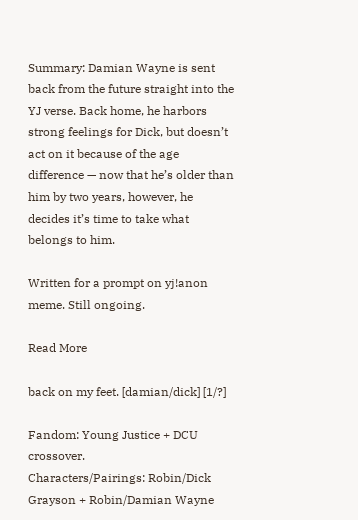Summary: Damian Wayne is sent back from the future straight into the YJ verse. Back home, he harbors strong feelings for Dick, but doesn’t act on it because of the age difference — now that he’s older than him by two years, however, he decides it’s time to take what belongs to him.

Written for a prompt on yj!anon meme. Still ongoing.

Read More

back on my feet. [damian/dick] [1/?]

Fandom: Young Justice + DCU crossover.
Characters/Pairings: Robin/Dick Grayson + Robin/Damian Wayne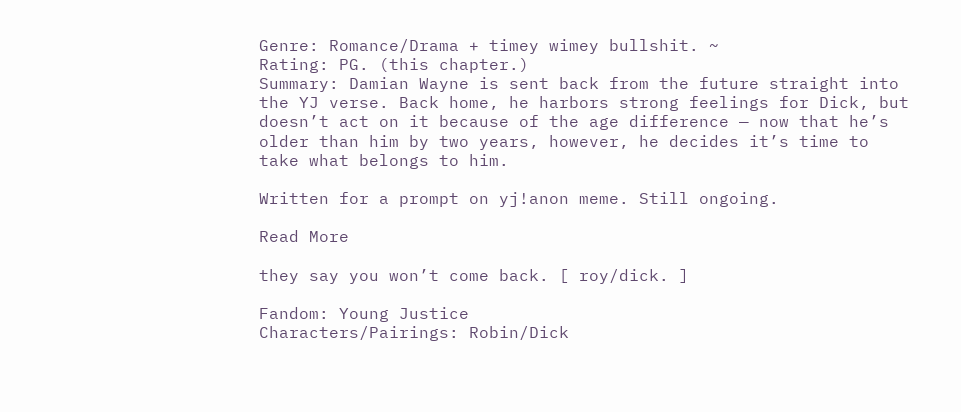Genre: Romance/Drama + timey wimey bullshit. ~
Rating: PG. (this chapter.)
Summary: Damian Wayne is sent back from the future straight into the YJ verse. Back home, he harbors strong feelings for Dick, but doesn’t act on it because of the age difference — now that he’s older than him by two years, however, he decides it’s time to take what belongs to him.

Written for a prompt on yj!anon meme. Still ongoing.

Read More

they say you won’t come back. [ roy/dick. ]

Fandom: Young Justice
Characters/Pairings: Robin/Dick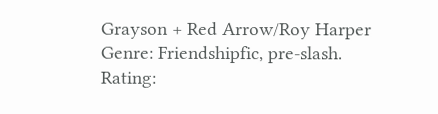Grayson + Red Arrow/Roy Harper
Genre: Friendshipfic, pre-slash.
Rating: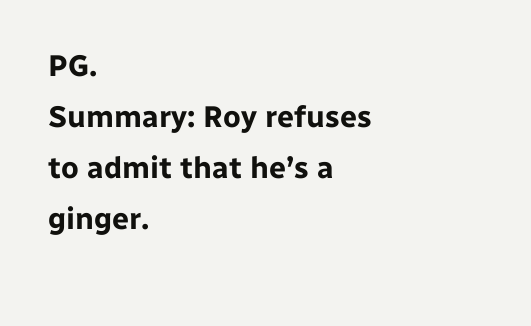PG.
Summary: Roy refuses to admit that he’s a ginger.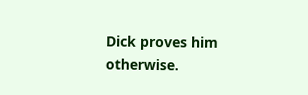Dick proves him otherwise.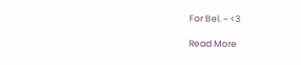For Bel. ~ <3

Read More